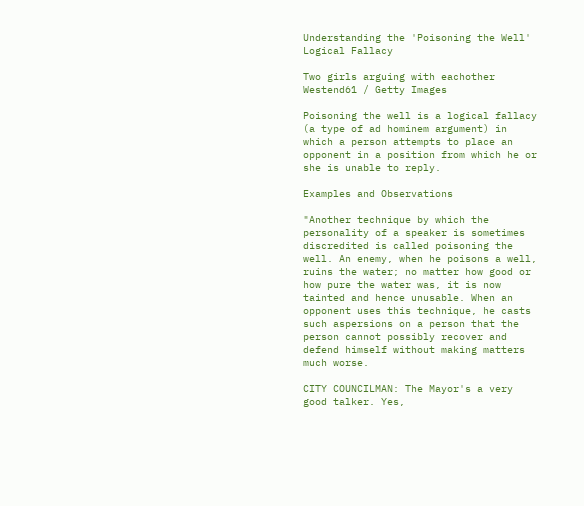Understanding the 'Poisoning the Well' Logical Fallacy

Two girls arguing with eachother
Westend61 / Getty Images

Poisoning the well is a logical fallacy (a type of ad hominem argument) in which a person attempts to place an opponent in a position from which he or she is unable to reply.

Examples and Observations

"Another technique by which the personality of a speaker is sometimes discredited is called poisoning the well. An enemy, when he poisons a well, ruins the water; no matter how good or how pure the water was, it is now tainted and hence unusable. When an opponent uses this technique, he casts such aspersions on a person that the person cannot possibly recover and defend himself without making matters much worse.

CITY COUNCILMAN: The Mayor's a very good talker. Yes,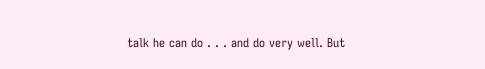talk he can do . . . and do very well. But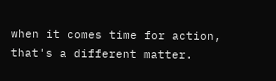when it comes time for action, that's a different matter.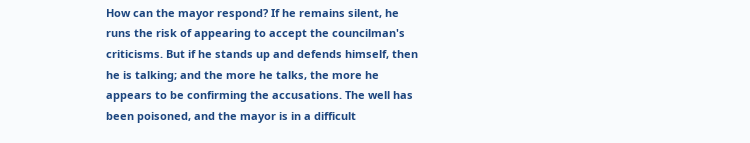How can the mayor respond? If he remains silent, he runs the risk of appearing to accept the councilman's criticisms. But if he stands up and defends himself, then he is talking; and the more he talks, the more he appears to be confirming the accusations. The well has been poisoned, and the mayor is in a difficult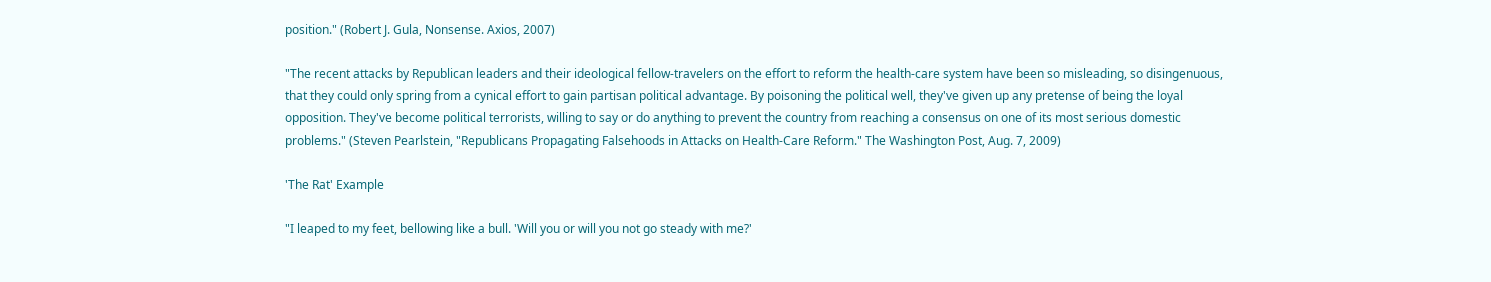position." (Robert J. Gula, Nonsense. Axios, 2007)

"The recent attacks by Republican leaders and their ideological fellow-travelers on the effort to reform the health-care system have been so misleading, so disingenuous, that they could only spring from a cynical effort to gain partisan political advantage. By poisoning the political well, they've given up any pretense of being the loyal opposition. They've become political terrorists, willing to say or do anything to prevent the country from reaching a consensus on one of its most serious domestic problems." (Steven Pearlstein, "Republicans Propagating Falsehoods in Attacks on Health-Care Reform." The Washington Post, Aug. 7, 2009)

'The Rat' Example

"I leaped to my feet, bellowing like a bull. 'Will you or will you not go steady with me?'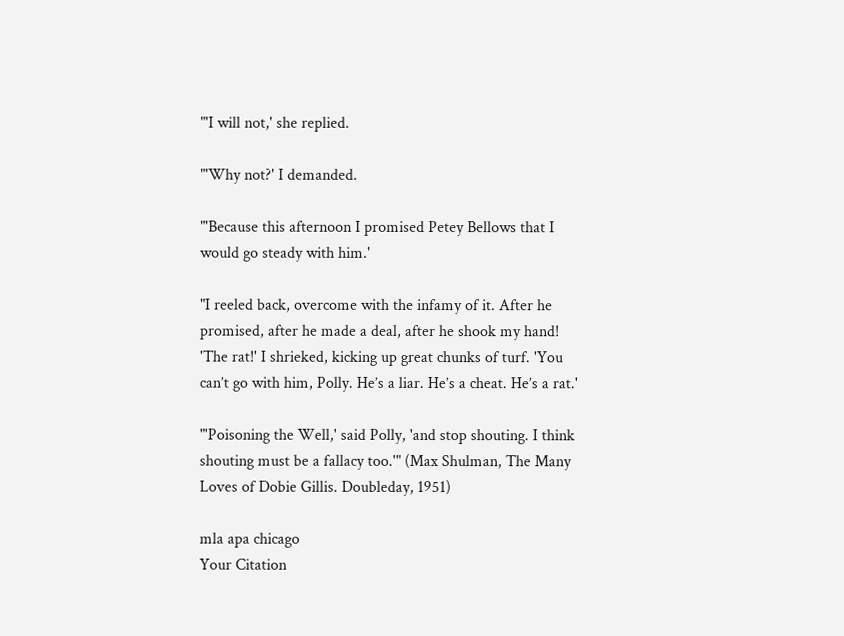"'I will not,' she replied.

"'Why not?' I demanded.

"'Because this afternoon I promised Petey Bellows that I would go steady with him.'

"I reeled back, overcome with the infamy of it. After he promised, after he made a deal, after he shook my hand! 'The rat!' I shrieked, kicking up great chunks of turf. 'You can’t go with him, Polly. He’s a liar. He’s a cheat. He’s a rat.'

"'Poisoning the Well,' said Polly, 'and stop shouting. I think shouting must be a fallacy too.'" (Max Shulman, The Many Loves of Dobie Gillis. Doubleday, 1951)

mla apa chicago
Your Citation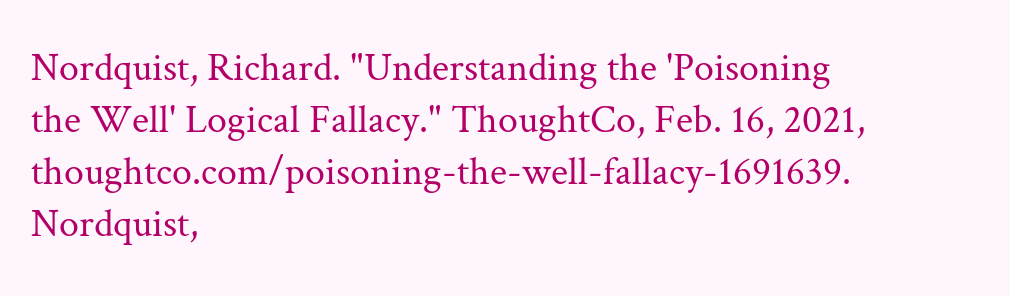Nordquist, Richard. "Understanding the 'Poisoning the Well' Logical Fallacy." ThoughtCo, Feb. 16, 2021, thoughtco.com/poisoning-the-well-fallacy-1691639. Nordquist,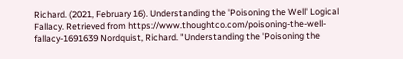Richard. (2021, February 16). Understanding the 'Poisoning the Well' Logical Fallacy. Retrieved from https://www.thoughtco.com/poisoning-the-well-fallacy-1691639 Nordquist, Richard. "Understanding the 'Poisoning the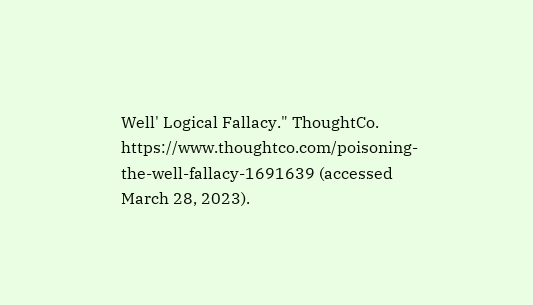Well' Logical Fallacy." ThoughtCo. https://www.thoughtco.com/poisoning-the-well-fallacy-1691639 (accessed March 28, 2023).